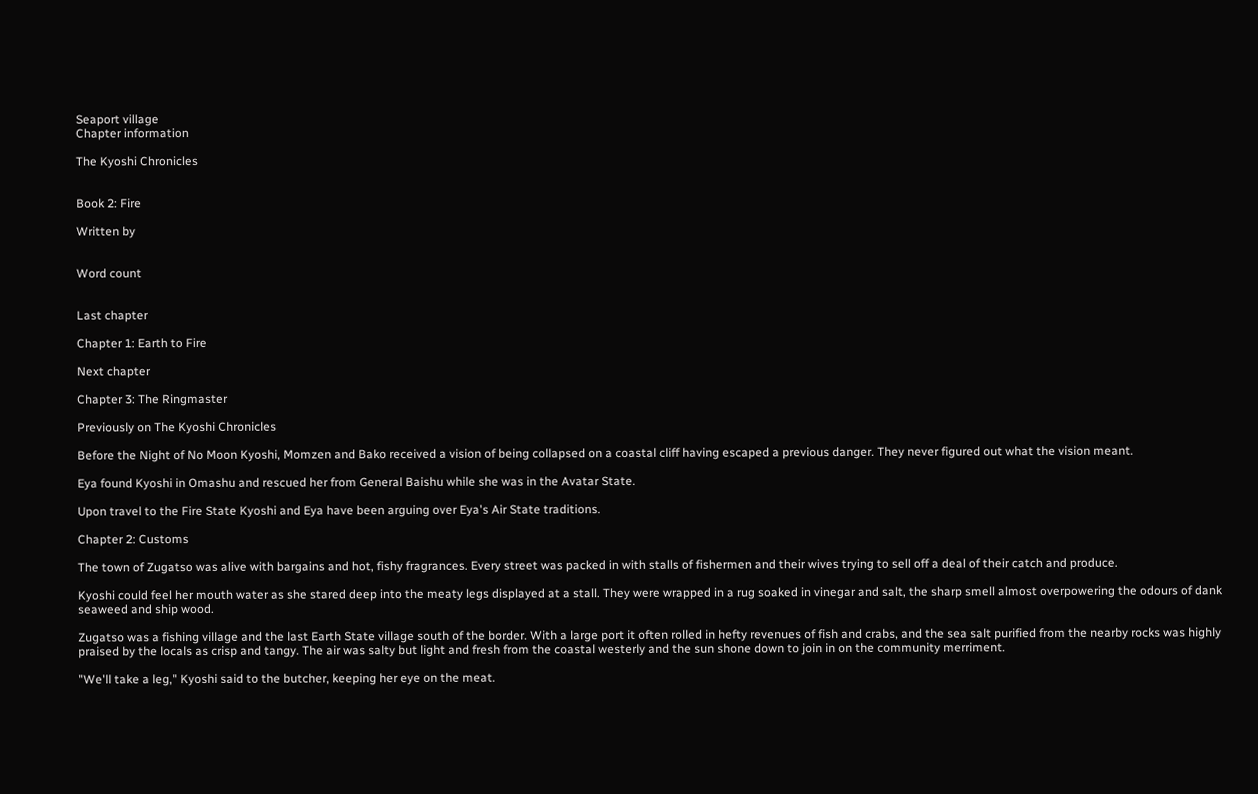Seaport village
Chapter information

The Kyoshi Chronicles


Book 2: Fire

Written by


Word count


Last chapter

Chapter 1: Earth to Fire

Next chapter

Chapter 3: The Ringmaster

Previously on The Kyoshi Chronicles

Before the Night of No Moon Kyoshi, Momzen and Bako received a vision of being collapsed on a coastal cliff having escaped a previous danger. They never figured out what the vision meant.

Eya found Kyoshi in Omashu and rescued her from General Baishu while she was in the Avatar State.

Upon travel to the Fire State Kyoshi and Eya have been arguing over Eya's Air State traditions.

Chapter 2: Customs

The town of Zugatso was alive with bargains and hot, fishy fragrances. Every street was packed in with stalls of fishermen and their wives trying to sell off a deal of their catch and produce.

Kyoshi could feel her mouth water as she stared deep into the meaty legs displayed at a stall. They were wrapped in a rug soaked in vinegar and salt, the sharp smell almost overpowering the odours of dank seaweed and ship wood.

Zugatso was a fishing village and the last Earth State village south of the border. With a large port it often rolled in hefty revenues of fish and crabs, and the sea salt purified from the nearby rocks was highly praised by the locals as crisp and tangy. The air was salty but light and fresh from the coastal westerly and the sun shone down to join in on the community merriment.

"We'll take a leg," Kyoshi said to the butcher, keeping her eye on the meat.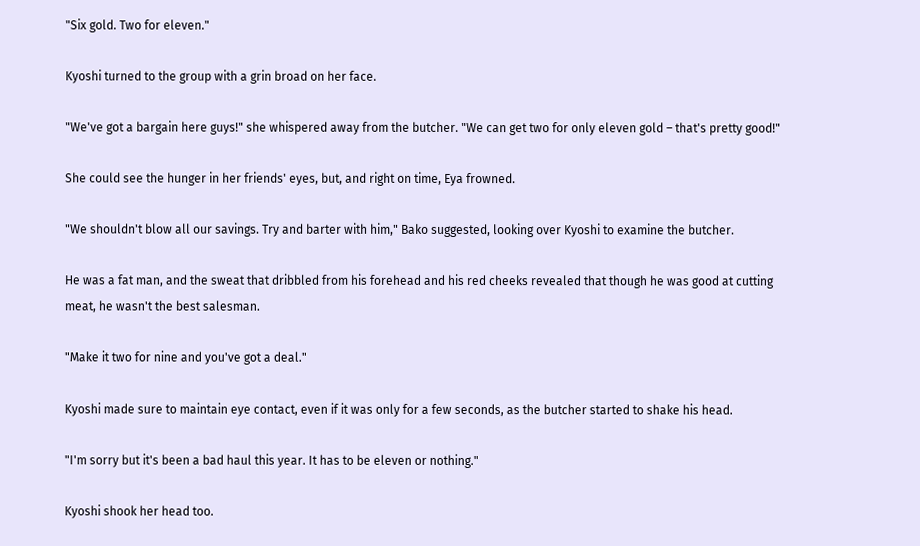"Six gold. Two for eleven."

Kyoshi turned to the group with a grin broad on her face.

"We've got a bargain here guys!" she whispered away from the butcher. "We can get two for only eleven gold – that's pretty good!"

She could see the hunger in her friends' eyes, but, and right on time, Eya frowned.

"We shouldn't blow all our savings. Try and barter with him," Bako suggested, looking over Kyoshi to examine the butcher.

He was a fat man, and the sweat that dribbled from his forehead and his red cheeks revealed that though he was good at cutting meat, he wasn't the best salesman.

"Make it two for nine and you've got a deal."

Kyoshi made sure to maintain eye contact, even if it was only for a few seconds, as the butcher started to shake his head.

"I'm sorry but it's been a bad haul this year. It has to be eleven or nothing."

Kyoshi shook her head too.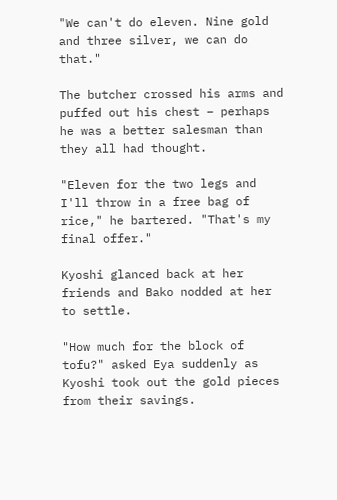"We can't do eleven. Nine gold and three silver, we can do that."

The butcher crossed his arms and puffed out his chest – perhaps he was a better salesman than they all had thought.

"Eleven for the two legs and I'll throw in a free bag of rice," he bartered. "That's my final offer."

Kyoshi glanced back at her friends and Bako nodded at her to settle.

"How much for the block of tofu?" asked Eya suddenly as Kyoshi took out the gold pieces from their savings.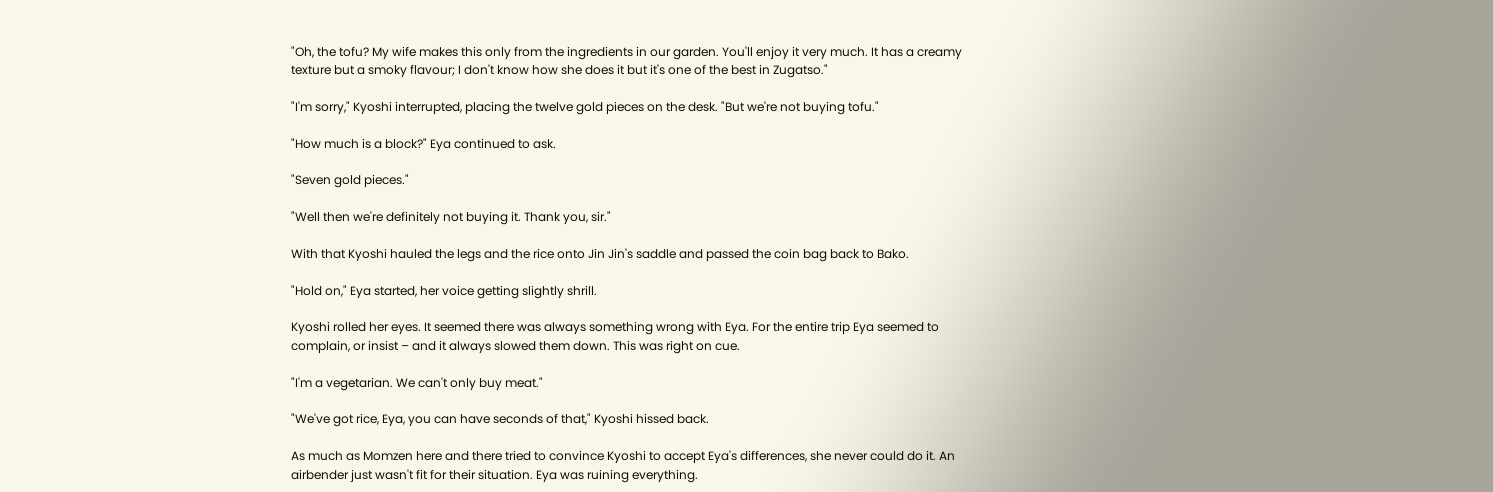"Oh, the tofu? My wife makes this only from the ingredients in our garden. You'll enjoy it very much. It has a creamy texture but a smoky flavour; I don't know how she does it but it's one of the best in Zugatso."

"I'm sorry," Kyoshi interrupted, placing the twelve gold pieces on the desk. "But we're not buying tofu."

"How much is a block?" Eya continued to ask.

"Seven gold pieces."

"Well then we're definitely not buying it. Thank you, sir."

With that Kyoshi hauled the legs and the rice onto Jin Jin's saddle and passed the coin bag back to Bako.

"Hold on," Eya started, her voice getting slightly shrill.

Kyoshi rolled her eyes. It seemed there was always something wrong with Eya. For the entire trip Eya seemed to complain, or insist – and it always slowed them down. This was right on cue.

"I'm a vegetarian. We can't only buy meat."

"We've got rice, Eya, you can have seconds of that," Kyoshi hissed back.

As much as Momzen here and there tried to convince Kyoshi to accept Eya's differences, she never could do it. An airbender just wasn't fit for their situation. Eya was ruining everything.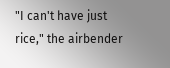"I can't have just rice," the airbender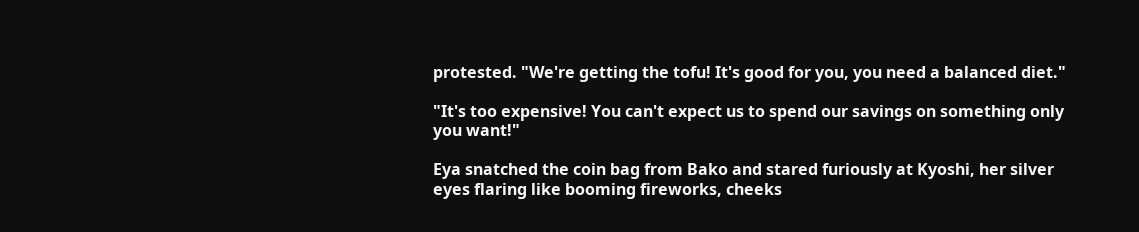protested. "We're getting the tofu! It's good for you, you need a balanced diet."

"It's too expensive! You can't expect us to spend our savings on something only you want!"

Eya snatched the coin bag from Bako and stared furiously at Kyoshi, her silver eyes flaring like booming fireworks, cheeks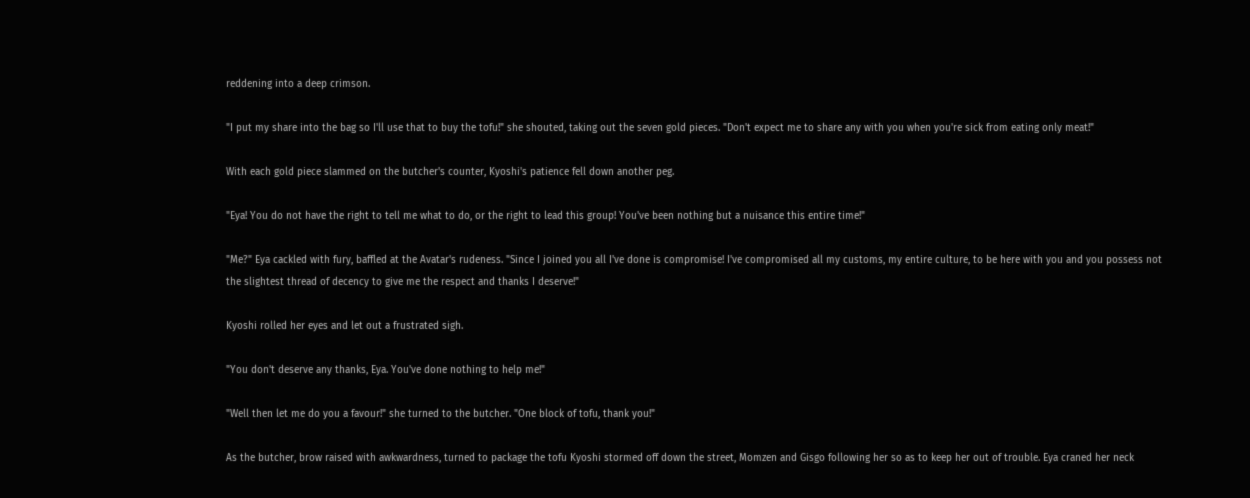reddening into a deep crimson.

"I put my share into the bag so I'll use that to buy the tofu!" she shouted, taking out the seven gold pieces. "Don't expect me to share any with you when you're sick from eating only meat!"

With each gold piece slammed on the butcher's counter, Kyoshi's patience fell down another peg.

"Eya! You do not have the right to tell me what to do, or the right to lead this group! You've been nothing but a nuisance this entire time!"

"Me?" Eya cackled with fury, baffled at the Avatar's rudeness. "Since I joined you all I've done is compromise! I've compromised all my customs, my entire culture, to be here with you and you possess not the slightest thread of decency to give me the respect and thanks I deserve!"

Kyoshi rolled her eyes and let out a frustrated sigh.

"You don't deserve any thanks, Eya. You've done nothing to help me!"

"Well then let me do you a favour!" she turned to the butcher. "One block of tofu, thank you!"

As the butcher, brow raised with awkwardness, turned to package the tofu Kyoshi stormed off down the street, Momzen and Gisgo following her so as to keep her out of trouble. Eya craned her neck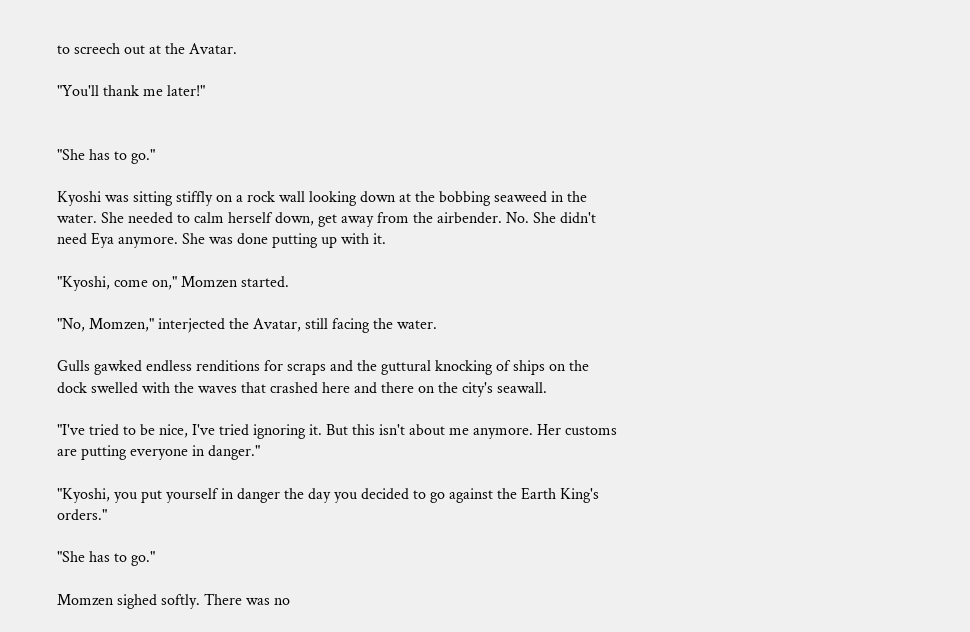to screech out at the Avatar.

"You'll thank me later!"


"She has to go."

Kyoshi was sitting stiffly on a rock wall looking down at the bobbing seaweed in the water. She needed to calm herself down, get away from the airbender. No. She didn't need Eya anymore. She was done putting up with it.

"Kyoshi, come on," Momzen started.

"No, Momzen," interjected the Avatar, still facing the water.

Gulls gawked endless renditions for scraps and the guttural knocking of ships on the dock swelled with the waves that crashed here and there on the city's seawall.

"I've tried to be nice, I've tried ignoring it. But this isn't about me anymore. Her customs are putting everyone in danger."

"Kyoshi, you put yourself in danger the day you decided to go against the Earth King's orders."

"She has to go."

Momzen sighed softly. There was no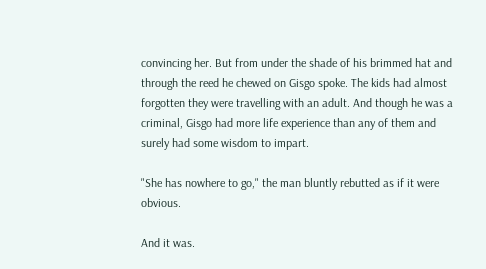convincing her. But from under the shade of his brimmed hat and through the reed he chewed on Gisgo spoke. The kids had almost forgotten they were travelling with an adult. And though he was a criminal, Gisgo had more life experience than any of them and surely had some wisdom to impart.

"She has nowhere to go," the man bluntly rebutted as if it were obvious.

And it was.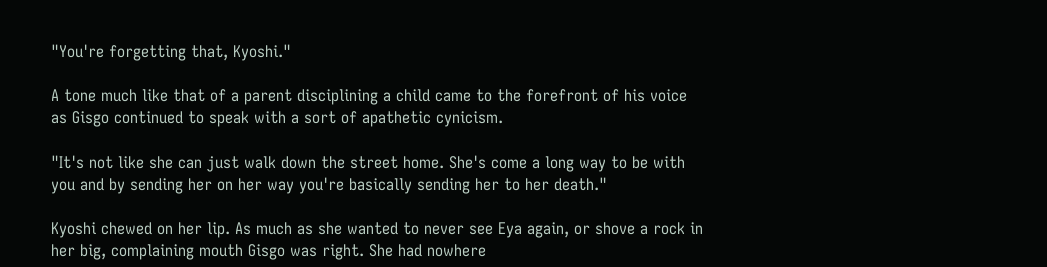"You're forgetting that, Kyoshi."

A tone much like that of a parent disciplining a child came to the forefront of his voice as Gisgo continued to speak with a sort of apathetic cynicism.

"It's not like she can just walk down the street home. She's come a long way to be with you and by sending her on her way you're basically sending her to her death."

Kyoshi chewed on her lip. As much as she wanted to never see Eya again, or shove a rock in her big, complaining mouth Gisgo was right. She had nowhere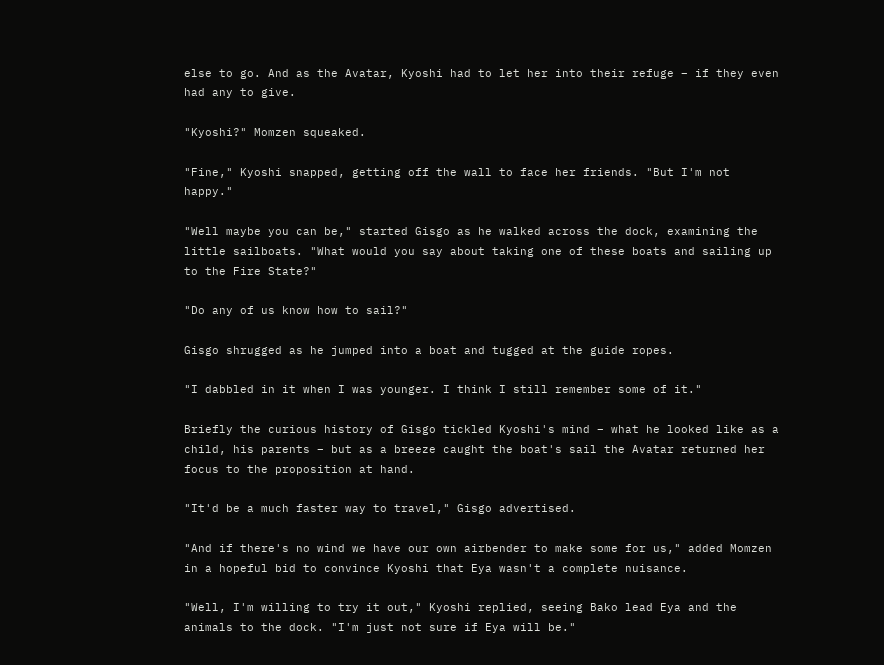else to go. And as the Avatar, Kyoshi had to let her into their refuge – if they even had any to give.

"Kyoshi?" Momzen squeaked.

"Fine," Kyoshi snapped, getting off the wall to face her friends. "But I'm not happy."

"Well maybe you can be," started Gisgo as he walked across the dock, examining the little sailboats. "What would you say about taking one of these boats and sailing up to the Fire State?"

"Do any of us know how to sail?"

Gisgo shrugged as he jumped into a boat and tugged at the guide ropes.

"I dabbled in it when I was younger. I think I still remember some of it."

Briefly the curious history of Gisgo tickled Kyoshi's mind – what he looked like as a child, his parents – but as a breeze caught the boat's sail the Avatar returned her focus to the proposition at hand.

"It'd be a much faster way to travel," Gisgo advertised.

"And if there's no wind we have our own airbender to make some for us," added Momzen in a hopeful bid to convince Kyoshi that Eya wasn't a complete nuisance.

"Well, I'm willing to try it out," Kyoshi replied, seeing Bako lead Eya and the animals to the dock. "I'm just not sure if Eya will be."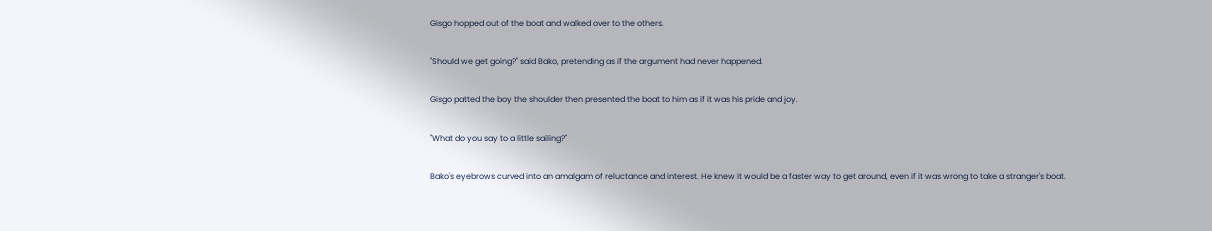Gisgo hopped out of the boat and walked over to the others.

"Should we get going?" said Bako, pretending as if the argument had never happened.

Gisgo patted the boy the shoulder then presented the boat to him as if it was his pride and joy.

"What do you say to a little sailing?"

Bako's eyebrows curved into an amalgam of reluctance and interest. He knew it would be a faster way to get around, even if it was wrong to take a stranger's boat.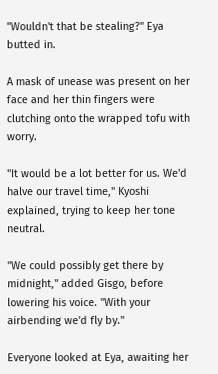"Wouldn't that be stealing?" Eya butted in.

A mask of unease was present on her face and her thin fingers were clutching onto the wrapped tofu with worry.

"It would be a lot better for us. We'd halve our travel time," Kyoshi explained, trying to keep her tone neutral.

"We could possibly get there by midnight," added Gisgo, before lowering his voice. "With your airbending we'd fly by."

Everyone looked at Eya, awaiting her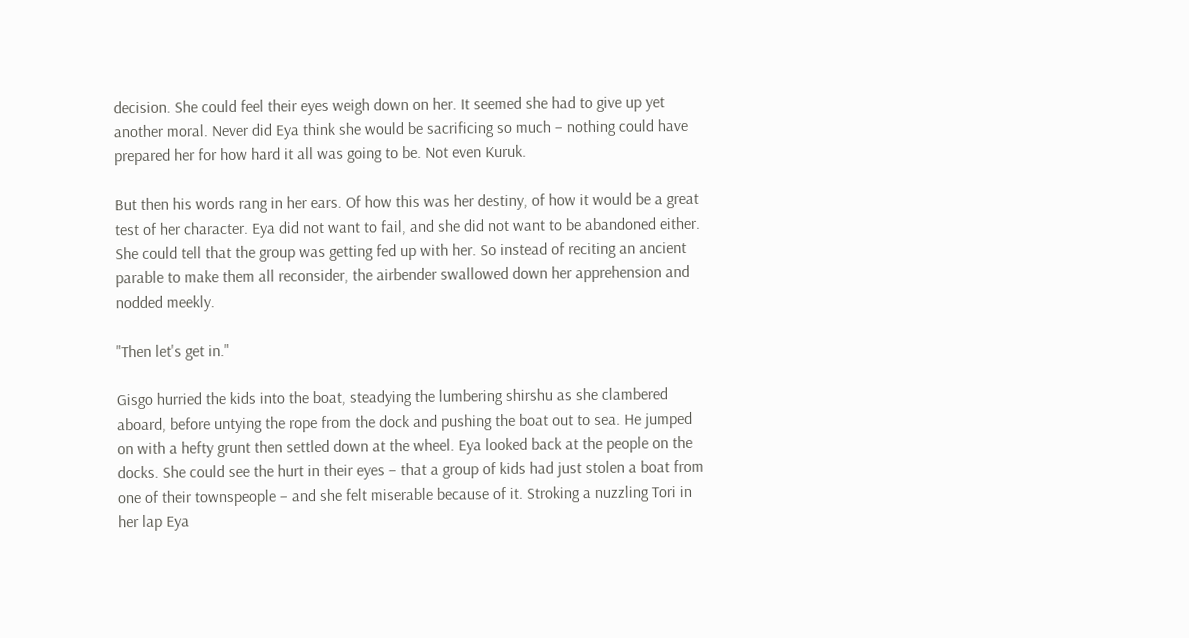decision. She could feel their eyes weigh down on her. It seemed she had to give up yet another moral. Never did Eya think she would be sacrificing so much – nothing could have prepared her for how hard it all was going to be. Not even Kuruk.

But then his words rang in her ears. Of how this was her destiny, of how it would be a great test of her character. Eya did not want to fail, and she did not want to be abandoned either. She could tell that the group was getting fed up with her. So instead of reciting an ancient parable to make them all reconsider, the airbender swallowed down her apprehension and nodded meekly.

"Then let's get in."

Gisgo hurried the kids into the boat, steadying the lumbering shirshu as she clambered aboard, before untying the rope from the dock and pushing the boat out to sea. He jumped on with a hefty grunt then settled down at the wheel. Eya looked back at the people on the docks. She could see the hurt in their eyes – that a group of kids had just stolen a boat from one of their townspeople – and she felt miserable because of it. Stroking a nuzzling Tori in her lap Eya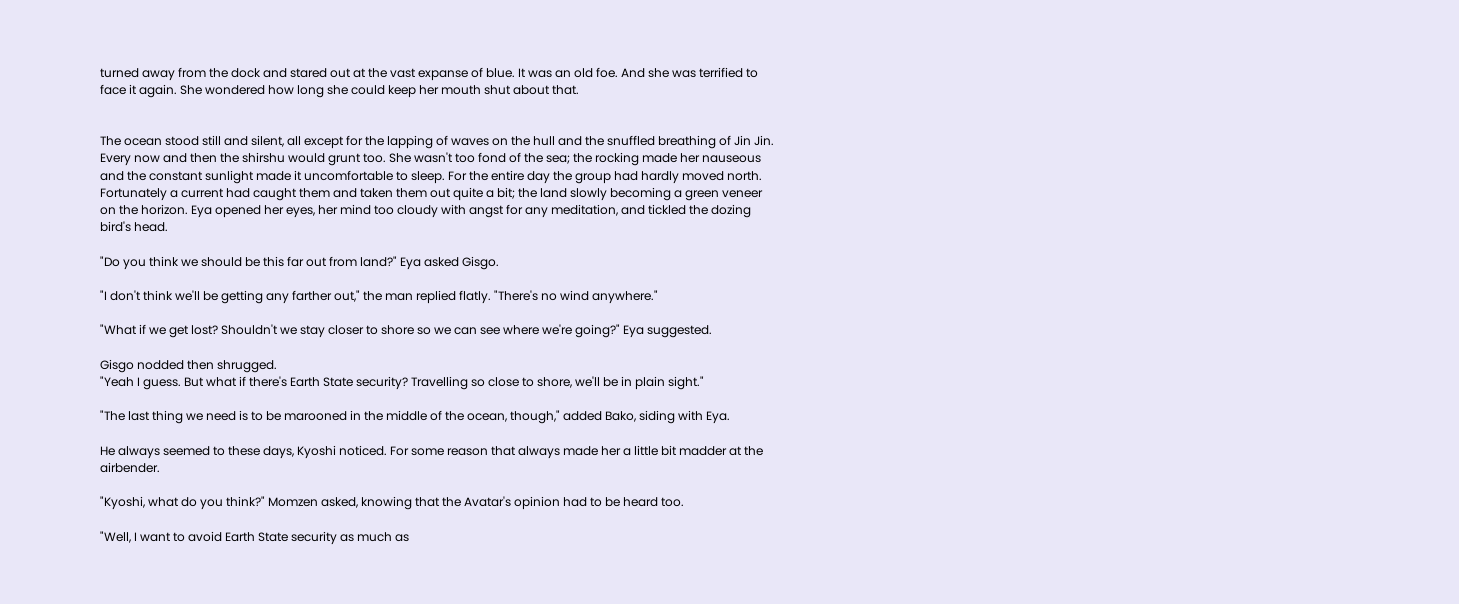turned away from the dock and stared out at the vast expanse of blue. It was an old foe. And she was terrified to face it again. She wondered how long she could keep her mouth shut about that.


The ocean stood still and silent, all except for the lapping of waves on the hull and the snuffled breathing of Jin Jin. Every now and then the shirshu would grunt too. She wasn't too fond of the sea; the rocking made her nauseous and the constant sunlight made it uncomfortable to sleep. For the entire day the group had hardly moved north. Fortunately a current had caught them and taken them out quite a bit; the land slowly becoming a green veneer on the horizon. Eya opened her eyes, her mind too cloudy with angst for any meditation, and tickled the dozing bird's head.

"Do you think we should be this far out from land?" Eya asked Gisgo.

"I don't think we'll be getting any farther out," the man replied flatly. "There's no wind anywhere."

"What if we get lost? Shouldn't we stay closer to shore so we can see where we're going?" Eya suggested.

Gisgo nodded then shrugged.
"Yeah I guess. But what if there's Earth State security? Travelling so close to shore, we'll be in plain sight."

"The last thing we need is to be marooned in the middle of the ocean, though," added Bako, siding with Eya.

He always seemed to these days, Kyoshi noticed. For some reason that always made her a little bit madder at the airbender.

"Kyoshi, what do you think?" Momzen asked, knowing that the Avatar's opinion had to be heard too.

"Well, I want to avoid Earth State security as much as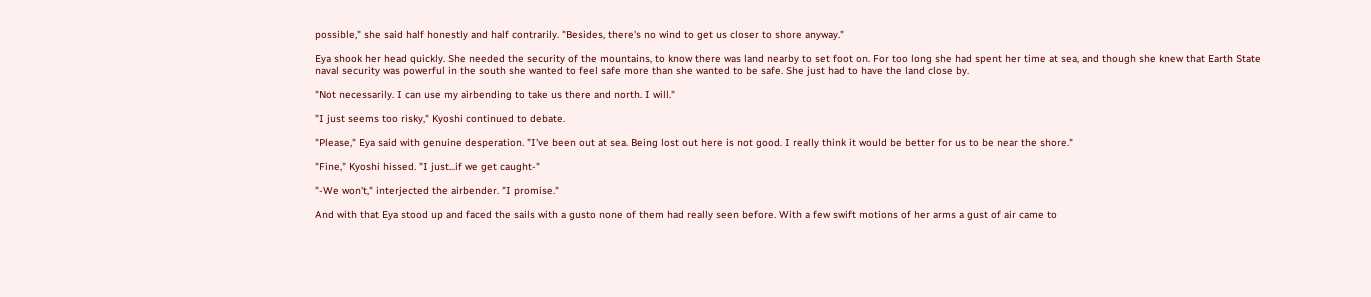possible," she said half honestly and half contrarily. "Besides, there's no wind to get us closer to shore anyway."

Eya shook her head quickly. She needed the security of the mountains, to know there was land nearby to set foot on. For too long she had spent her time at sea, and though she knew that Earth State naval security was powerful in the south she wanted to feel safe more than she wanted to be safe. She just had to have the land close by.

"Not necessarily. I can use my airbending to take us there and north. I will."

"I just seems too risky," Kyoshi continued to debate.

"Please," Eya said with genuine desperation. "I've been out at sea. Being lost out here is not good. I really think it would be better for us to be near the shore."

"Fine," Kyoshi hissed. "I just...if we get caught-"

"-We won't," interjected the airbender. "I promise."

And with that Eya stood up and faced the sails with a gusto none of them had really seen before. With a few swift motions of her arms a gust of air came to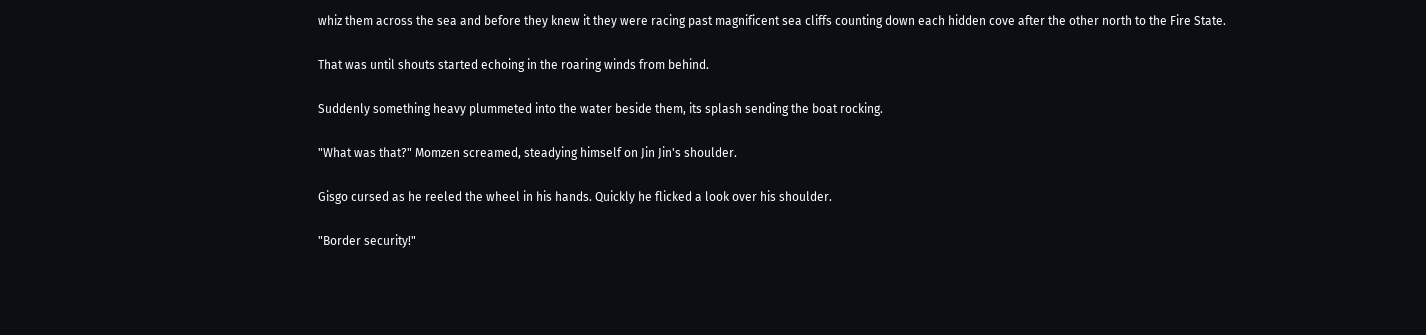whiz them across the sea and before they knew it they were racing past magnificent sea cliffs counting down each hidden cove after the other north to the Fire State.

That was until shouts started echoing in the roaring winds from behind.

Suddenly something heavy plummeted into the water beside them, its splash sending the boat rocking.

"What was that?" Momzen screamed, steadying himself on Jin Jin's shoulder.

Gisgo cursed as he reeled the wheel in his hands. Quickly he flicked a look over his shoulder.

"Border security!"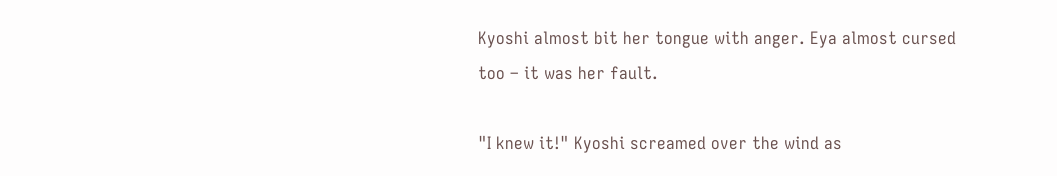Kyoshi almost bit her tongue with anger. Eya almost cursed too – it was her fault.

"I knew it!" Kyoshi screamed over the wind as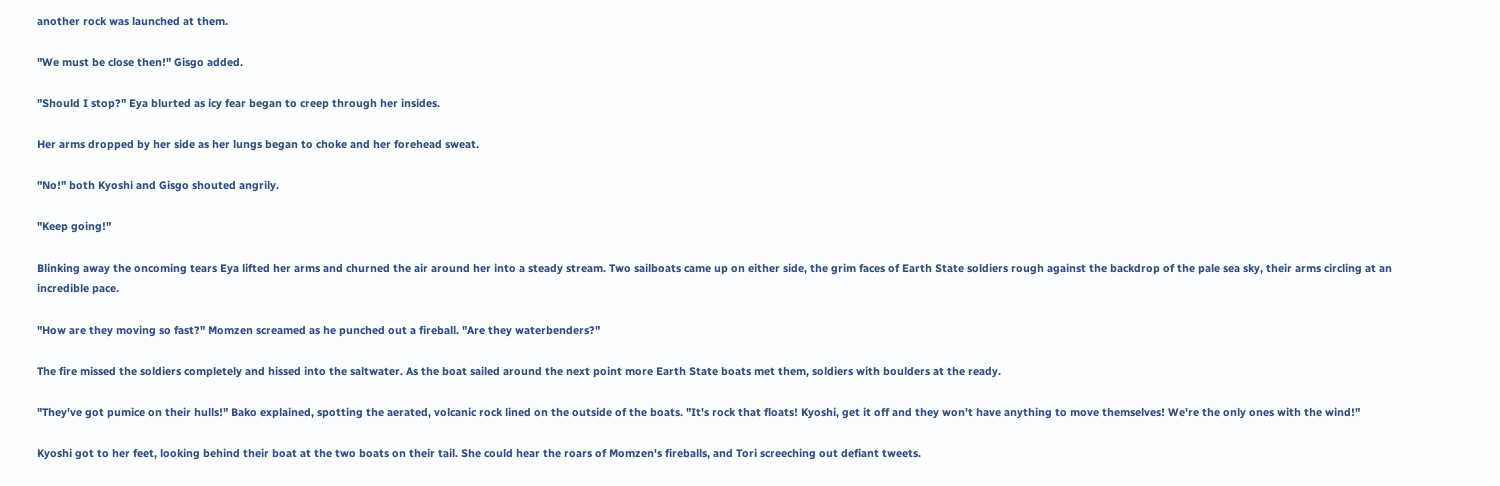another rock was launched at them.

"We must be close then!" Gisgo added.

"Should I stop?" Eya blurted as icy fear began to creep through her insides.

Her arms dropped by her side as her lungs began to choke and her forehead sweat.

"No!" both Kyoshi and Gisgo shouted angrily.

"Keep going!"

Blinking away the oncoming tears Eya lifted her arms and churned the air around her into a steady stream. Two sailboats came up on either side, the grim faces of Earth State soldiers rough against the backdrop of the pale sea sky, their arms circling at an incredible pace.

"How are they moving so fast?" Momzen screamed as he punched out a fireball. "Are they waterbenders?"

The fire missed the soldiers completely and hissed into the saltwater. As the boat sailed around the next point more Earth State boats met them, soldiers with boulders at the ready.

"They've got pumice on their hulls!" Bako explained, spotting the aerated, volcanic rock lined on the outside of the boats. "It's rock that floats! Kyoshi, get it off and they won't have anything to move themselves! We're the only ones with the wind!"

Kyoshi got to her feet, looking behind their boat at the two boats on their tail. She could hear the roars of Momzen's fireballs, and Tori screeching out defiant tweets.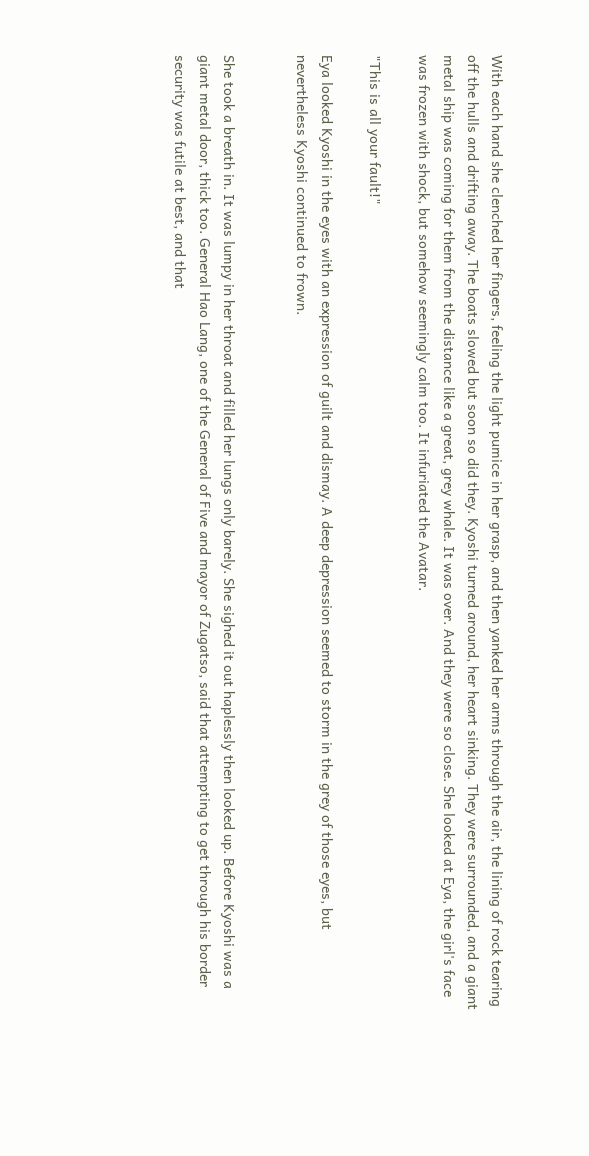With each hand she clenched her fingers, feeling the light pumice in her grasp, and then yanked her arms through the air, the lining of rock tearing off the hulls and drifting away. The boats slowed but soon so did they. Kyoshi turned around, her heart sinking. They were surrounded, and a giant metal ship was coming for them from the distance like a great, grey whale. It was over. And they were so close. She looked at Eya, the girl's face was frozen with shock, but somehow seemingly calm too. It infuriated the Avatar.

"This is all your fault!"

Eya looked Kyoshi in the eyes with an expression of guilt and dismay. A deep depression seemed to storm in the grey of those eyes, but nevertheless Kyoshi continued to frown.


She took a breath in. It was lumpy in her throat and filled her lungs only barely. She sighed it out haplessly then looked up. Before Kyoshi was a giant metal door, thick too. General Hao Lang, one of the General of Five and mayor of Zugatso, said that attempting to get through his border security was futile at best, and that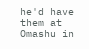he'd have them at Omashu in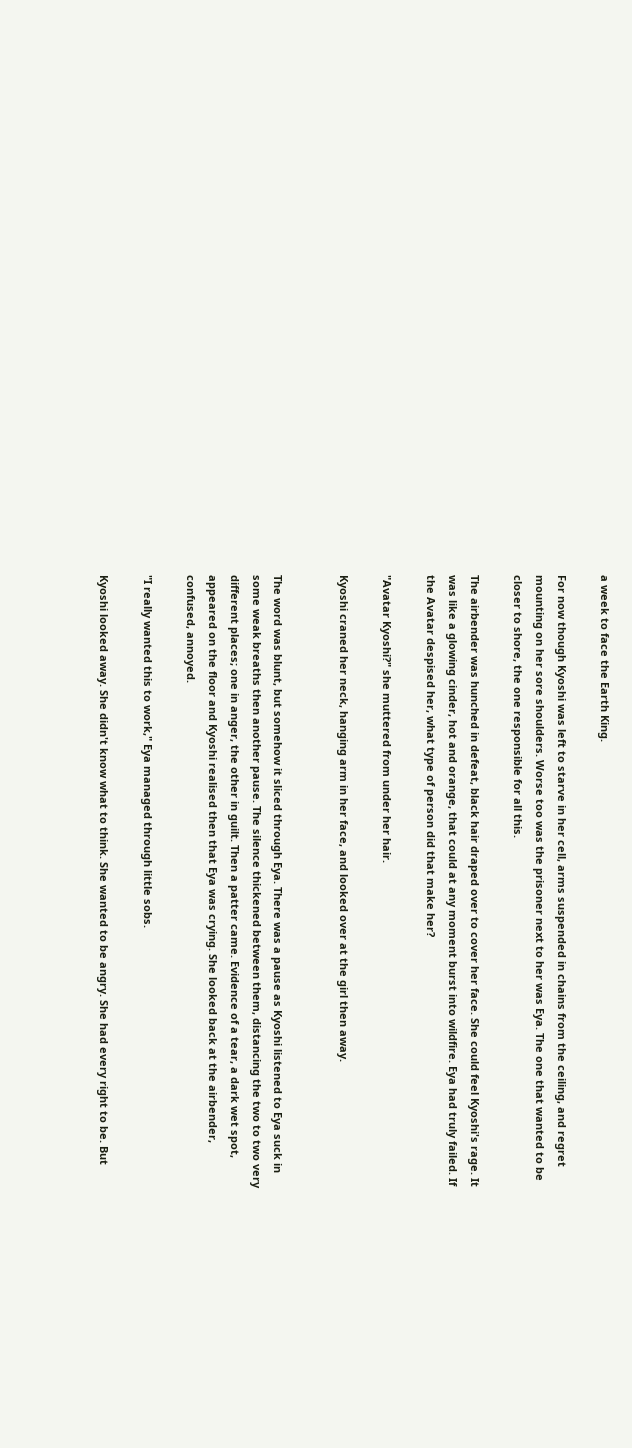a week to face the Earth King.

For now though Kyoshi was left to starve in her cell, arms suspended in chains from the ceiling, and regret mounting on her sore shoulders. Worse too was the prisoner next to her was Eya. The one that wanted to be closer to shore, the one responsible for all this.

The airbender was hunched in defeat, black hair draped over to cover her face. She could feel Kyoshi's rage. It was like a glowing cinder, hot and orange, that could at any moment burst into wildfire. Eya had truly failed. If the Avatar despised her, what type of person did that make her?

"Avatar Kyoshi?" she muttered from under her hair.

Kyoshi craned her neck, hanging arm in her face, and looked over at the girl then away.


The word was blunt, but somehow it sliced through Eya. There was a pause as Kyoshi listened to Eya suck in some weak breaths then another pause. The silence thickened between them, distancing the two to two very different places; one in anger, the other in guilt. Then a patter came. Evidence of a tear, a dark wet spot, appeared on the floor and Kyoshi realised then that Eya was crying. She looked back at the airbender, confused, annoyed.

"I really wanted this to work," Eya managed through little sobs.

Kyoshi looked away. She didn't know what to think. She wanted to be angry. She had every right to be. But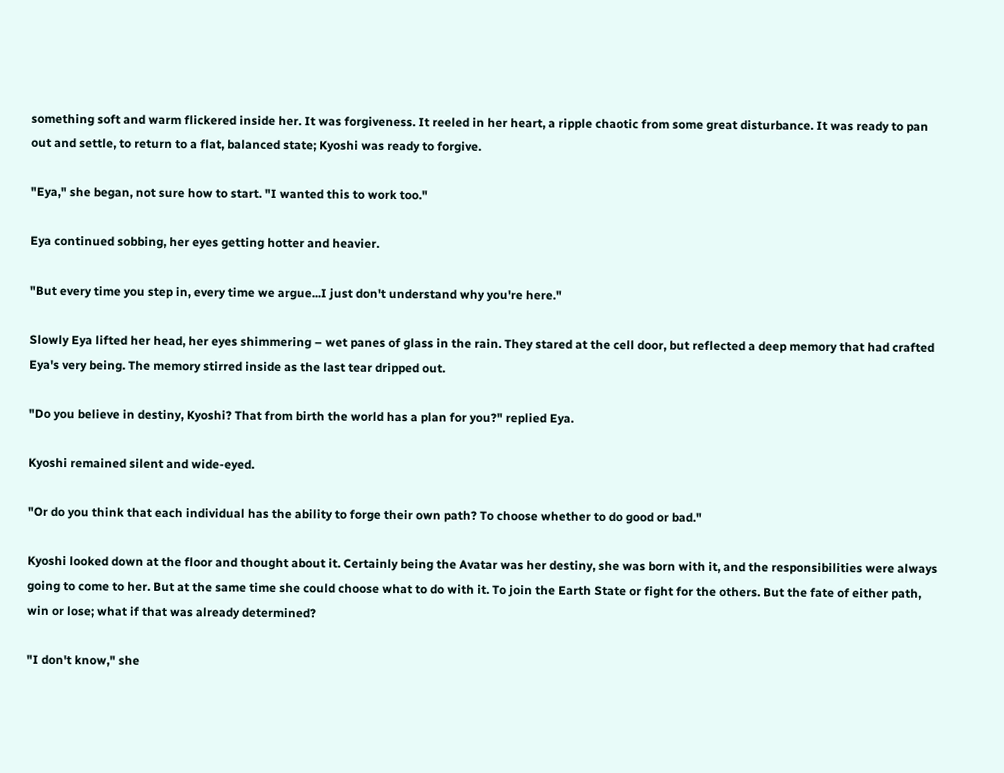something soft and warm flickered inside her. It was forgiveness. It reeled in her heart, a ripple chaotic from some great disturbance. It was ready to pan out and settle, to return to a flat, balanced state; Kyoshi was ready to forgive.

"Eya," she began, not sure how to start. "I wanted this to work too."

Eya continued sobbing, her eyes getting hotter and heavier.

"But every time you step in, every time we argue...I just don't understand why you're here."

Slowly Eya lifted her head, her eyes shimmering – wet panes of glass in the rain. They stared at the cell door, but reflected a deep memory that had crafted Eya's very being. The memory stirred inside as the last tear dripped out.

"Do you believe in destiny, Kyoshi? That from birth the world has a plan for you?" replied Eya.

Kyoshi remained silent and wide-eyed.

"Or do you think that each individual has the ability to forge their own path? To choose whether to do good or bad."

Kyoshi looked down at the floor and thought about it. Certainly being the Avatar was her destiny, she was born with it, and the responsibilities were always going to come to her. But at the same time she could choose what to do with it. To join the Earth State or fight for the others. But the fate of either path, win or lose; what if that was already determined?

"I don't know," she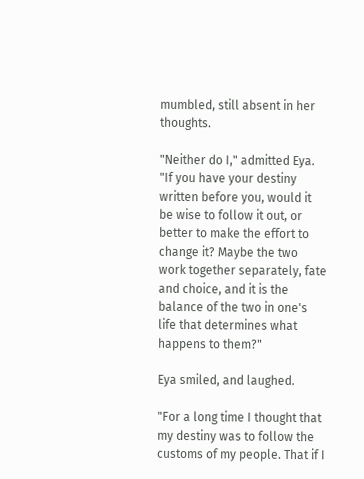mumbled, still absent in her thoughts.

"Neither do I," admitted Eya. "If you have your destiny written before you, would it be wise to follow it out, or better to make the effort to change it? Maybe the two work together separately, fate and choice, and it is the balance of the two in one's life that determines what happens to them?"

Eya smiled, and laughed.

"For a long time I thought that my destiny was to follow the customs of my people. That if I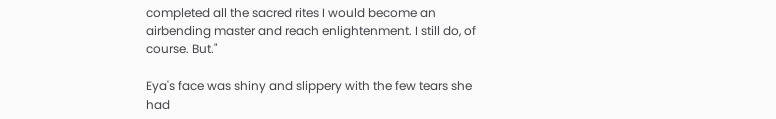completed all the sacred rites I would become an airbending master and reach enlightenment. I still do, of course. But."

Eya's face was shiny and slippery with the few tears she had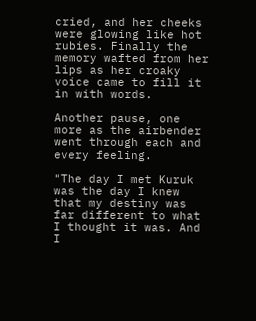cried, and her cheeks were glowing like hot rubies. Finally the memory wafted from her lips as her croaky voice came to fill it in with words.

Another pause, one more as the airbender went through each and every feeling.

"The day I met Kuruk was the day I knew that my destiny was far different to what I thought it was. And I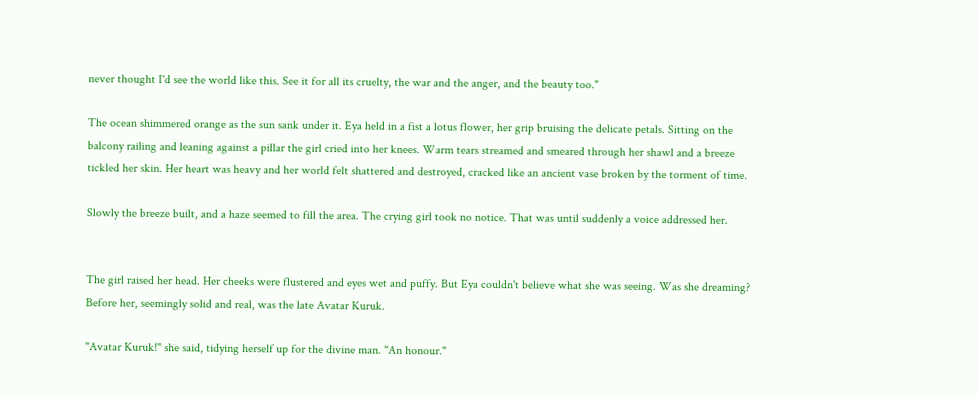never thought I'd see the world like this. See it for all its cruelty, the war and the anger, and the beauty too."

The ocean shimmered orange as the sun sank under it. Eya held in a fist a lotus flower, her grip bruising the delicate petals. Sitting on the balcony railing and leaning against a pillar the girl cried into her knees. Warm tears streamed and smeared through her shawl and a breeze tickled her skin. Her heart was heavy and her world felt shattered and destroyed, cracked like an ancient vase broken by the torment of time.

Slowly the breeze built, and a haze seemed to fill the area. The crying girl took no notice. That was until suddenly a voice addressed her.


The girl raised her head. Her cheeks were flustered and eyes wet and puffy. But Eya couldn't believe what she was seeing. Was she dreaming? Before her, seemingly solid and real, was the late Avatar Kuruk.

"Avatar Kuruk!" she said, tidying herself up for the divine man. "An honour."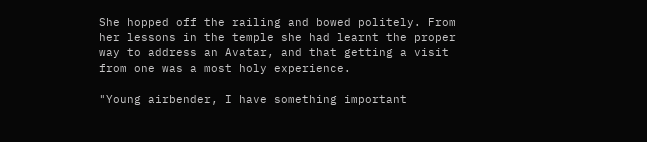She hopped off the railing and bowed politely. From her lessons in the temple she had learnt the proper way to address an Avatar, and that getting a visit from one was a most holy experience.

"Young airbender, I have something important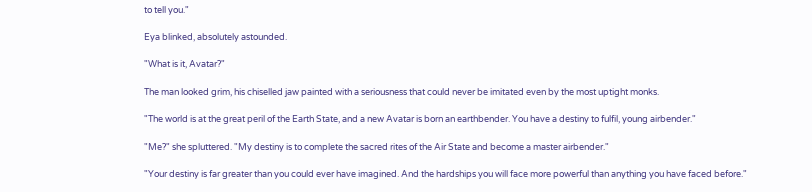to tell you."

Eya blinked, absolutely astounded.

"What is it, Avatar?"

The man looked grim, his chiselled jaw painted with a seriousness that could never be imitated even by the most uptight monks.

"The world is at the great peril of the Earth State, and a new Avatar is born an earthbender. You have a destiny to fulfil, young airbender."

"Me?" she spluttered. "My destiny is to complete the sacred rites of the Air State and become a master airbender."

"Your destiny is far greater than you could ever have imagined. And the hardships you will face more powerful than anything you have faced before."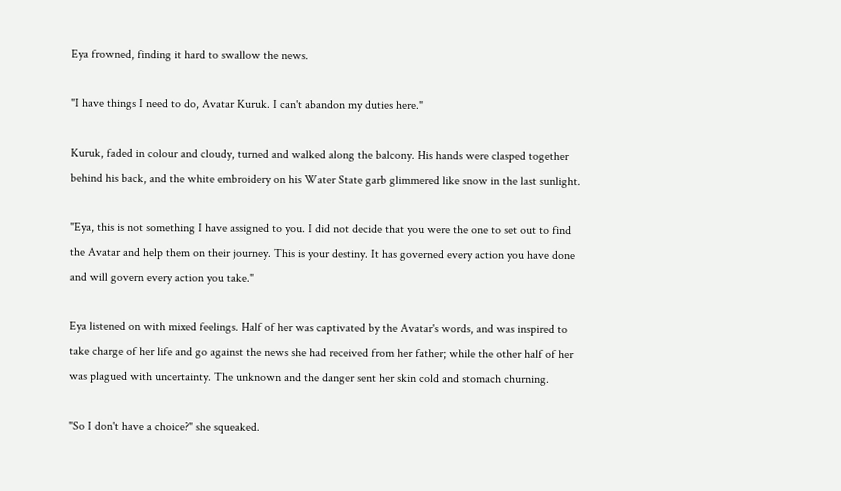Eya frowned, finding it hard to swallow the news.

"I have things I need to do, Avatar Kuruk. I can't abandon my duties here."

Kuruk, faded in colour and cloudy, turned and walked along the balcony. His hands were clasped together behind his back, and the white embroidery on his Water State garb glimmered like snow in the last sunlight.

"Eya, this is not something I have assigned to you. I did not decide that you were the one to set out to find the Avatar and help them on their journey. This is your destiny. It has governed every action you have done and will govern every action you take."

Eya listened on with mixed feelings. Half of her was captivated by the Avatar's words, and was inspired to take charge of her life and go against the news she had received from her father; while the other half of her was plagued with uncertainty. The unknown and the danger sent her skin cold and stomach churning.

"So I don't have a choice?" she squeaked.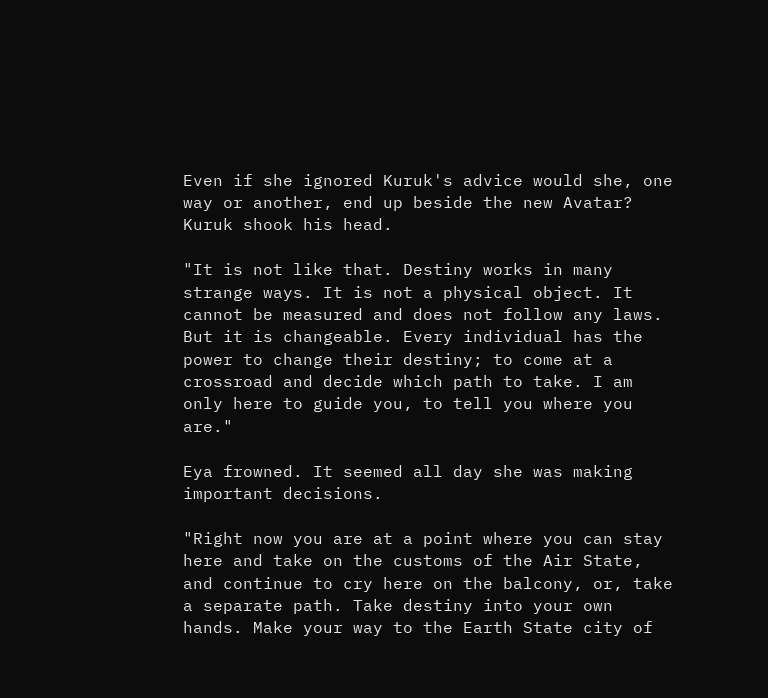Even if she ignored Kuruk's advice would she, one way or another, end up beside the new Avatar? Kuruk shook his head.

"It is not like that. Destiny works in many strange ways. It is not a physical object. It cannot be measured and does not follow any laws. But it is changeable. Every individual has the power to change their destiny; to come at a crossroad and decide which path to take. I am only here to guide you, to tell you where you are."

Eya frowned. It seemed all day she was making important decisions.

"Right now you are at a point where you can stay here and take on the customs of the Air State, and continue to cry here on the balcony, or, take a separate path. Take destiny into your own hands. Make your way to the Earth State city of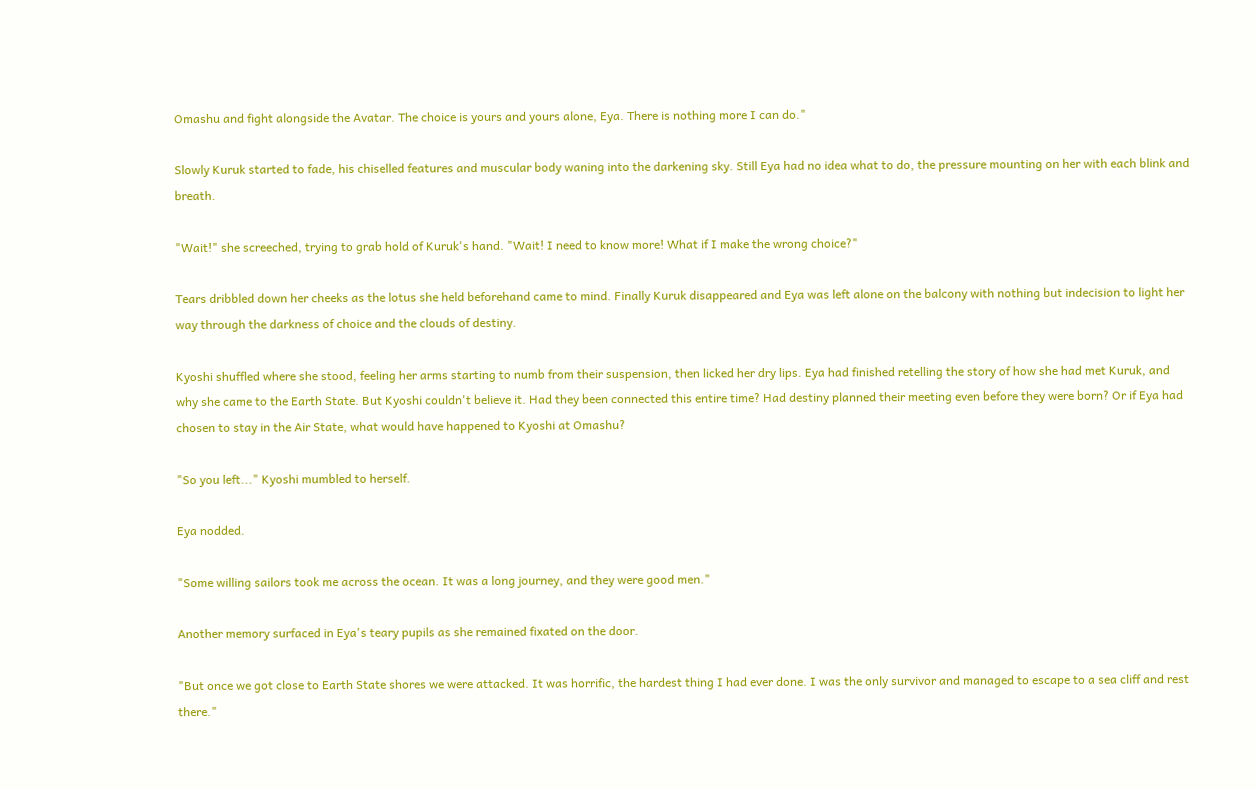Omashu and fight alongside the Avatar. The choice is yours and yours alone, Eya. There is nothing more I can do."

Slowly Kuruk started to fade, his chiselled features and muscular body waning into the darkening sky. Still Eya had no idea what to do, the pressure mounting on her with each blink and breath.

"Wait!" she screeched, trying to grab hold of Kuruk's hand. "Wait! I need to know more! What if I make the wrong choice?"

Tears dribbled down her cheeks as the lotus she held beforehand came to mind. Finally Kuruk disappeared and Eya was left alone on the balcony with nothing but indecision to light her way through the darkness of choice and the clouds of destiny.

Kyoshi shuffled where she stood, feeling her arms starting to numb from their suspension, then licked her dry lips. Eya had finished retelling the story of how she had met Kuruk, and why she came to the Earth State. But Kyoshi couldn't believe it. Had they been connected this entire time? Had destiny planned their meeting even before they were born? Or if Eya had chosen to stay in the Air State, what would have happened to Kyoshi at Omashu?

"So you left..." Kyoshi mumbled to herself.

Eya nodded.

"Some willing sailors took me across the ocean. It was a long journey, and they were good men."

Another memory surfaced in Eya's teary pupils as she remained fixated on the door.

"But once we got close to Earth State shores we were attacked. It was horrific, the hardest thing I had ever done. I was the only survivor and managed to escape to a sea cliff and rest there."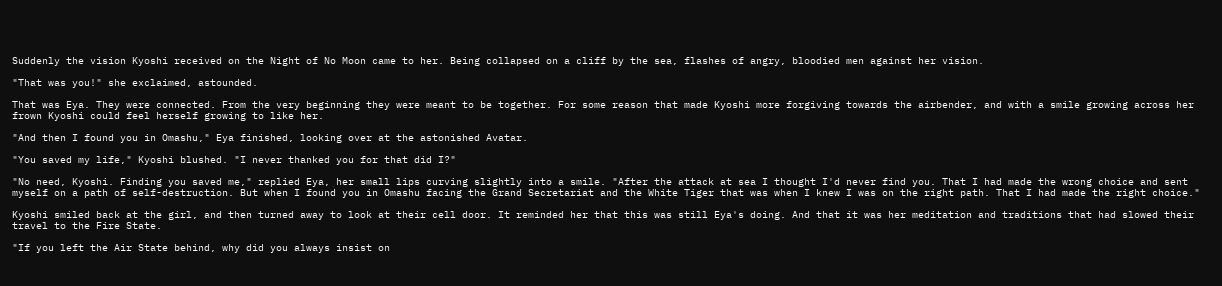Suddenly the vision Kyoshi received on the Night of No Moon came to her. Being collapsed on a cliff by the sea, flashes of angry, bloodied men against her vision.

"That was you!" she exclaimed, astounded.

That was Eya. They were connected. From the very beginning they were meant to be together. For some reason that made Kyoshi more forgiving towards the airbender, and with a smile growing across her frown Kyoshi could feel herself growing to like her.

"And then I found you in Omashu," Eya finished, looking over at the astonished Avatar.

"You saved my life," Kyoshi blushed. "I never thanked you for that did I?"

"No need, Kyoshi. Finding you saved me," replied Eya, her small lips curving slightly into a smile. "After the attack at sea I thought I'd never find you. That I had made the wrong choice and sent myself on a path of self-destruction. But when I found you in Omashu facing the Grand Secretariat and the White Tiger that was when I knew I was on the right path. That I had made the right choice."

Kyoshi smiled back at the girl, and then turned away to look at their cell door. It reminded her that this was still Eya's doing. And that it was her meditation and traditions that had slowed their travel to the Fire State.

"If you left the Air State behind, why did you always insist on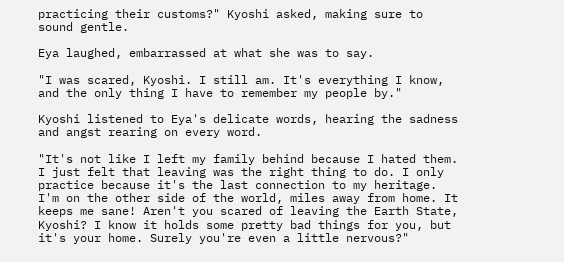practicing their customs?" Kyoshi asked, making sure to sound gentle.

Eya laughed, embarrassed at what she was to say.

"I was scared, Kyoshi. I still am. It's everything I know, and the only thing I have to remember my people by."

Kyoshi listened to Eya's delicate words, hearing the sadness and angst rearing on every word.

"It's not like I left my family behind because I hated them. I just felt that leaving was the right thing to do. I only practice because it's the last connection to my heritage. I'm on the other side of the world, miles away from home. It keeps me sane! Aren't you scared of leaving the Earth State, Kyoshi? I know it holds some pretty bad things for you, but it's your home. Surely you're even a little nervous?"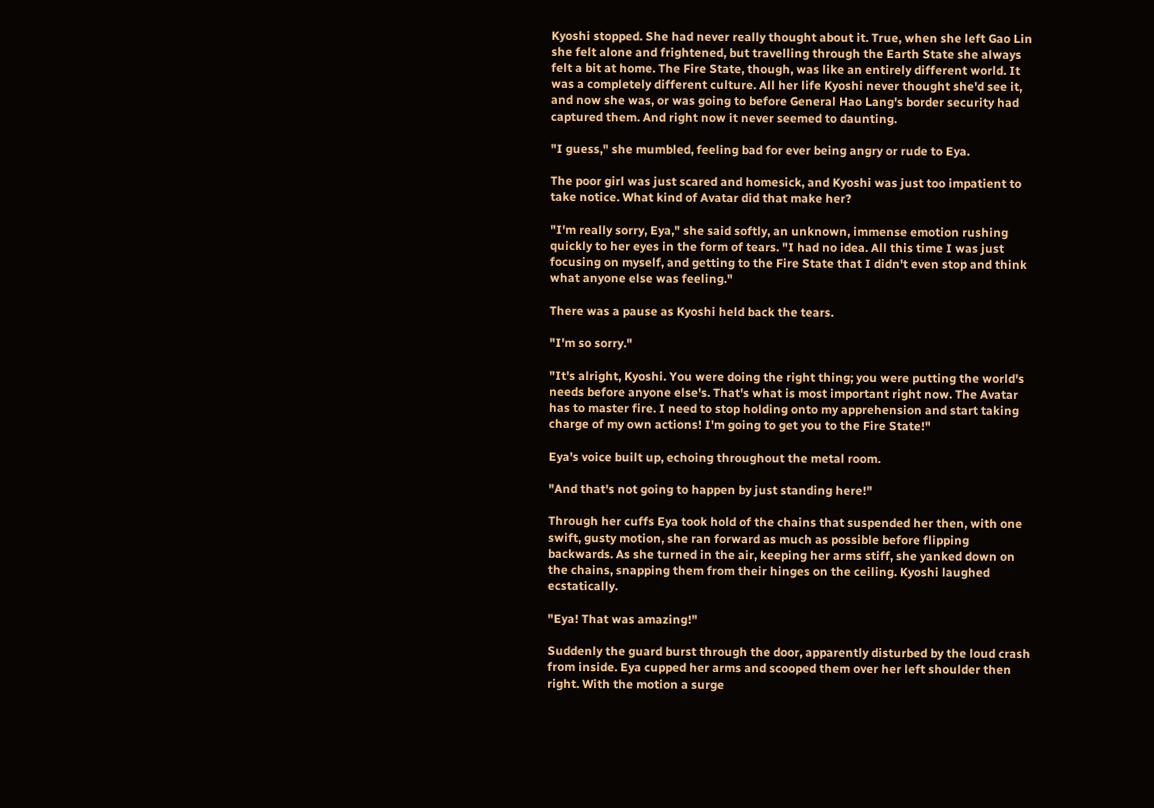Kyoshi stopped. She had never really thought about it. True, when she left Gao Lin she felt alone and frightened, but travelling through the Earth State she always felt a bit at home. The Fire State, though, was like an entirely different world. It was a completely different culture. All her life Kyoshi never thought she'd see it, and now she was, or was going to before General Hao Lang's border security had captured them. And right now it never seemed to daunting.

"I guess," she mumbled, feeling bad for ever being angry or rude to Eya.

The poor girl was just scared and homesick, and Kyoshi was just too impatient to take notice. What kind of Avatar did that make her?

"I'm really sorry, Eya," she said softly, an unknown, immense emotion rushing quickly to her eyes in the form of tears. "I had no idea. All this time I was just focusing on myself, and getting to the Fire State that I didn't even stop and think what anyone else was feeling."

There was a pause as Kyoshi held back the tears.

"I'm so sorry."

"It's alright, Kyoshi. You were doing the right thing; you were putting the world's needs before anyone else's. That's what is most important right now. The Avatar has to master fire. I need to stop holding onto my apprehension and start taking charge of my own actions! I'm going to get you to the Fire State!"

Eya's voice built up, echoing throughout the metal room.

"And that's not going to happen by just standing here!"

Through her cuffs Eya took hold of the chains that suspended her then, with one swift, gusty motion, she ran forward as much as possible before flipping backwards. As she turned in the air, keeping her arms stiff, she yanked down on the chains, snapping them from their hinges on the ceiling. Kyoshi laughed ecstatically.

"Eya! That was amazing!"

Suddenly the guard burst through the door, apparently disturbed by the loud crash from inside. Eya cupped her arms and scooped them over her left shoulder then right. With the motion a surge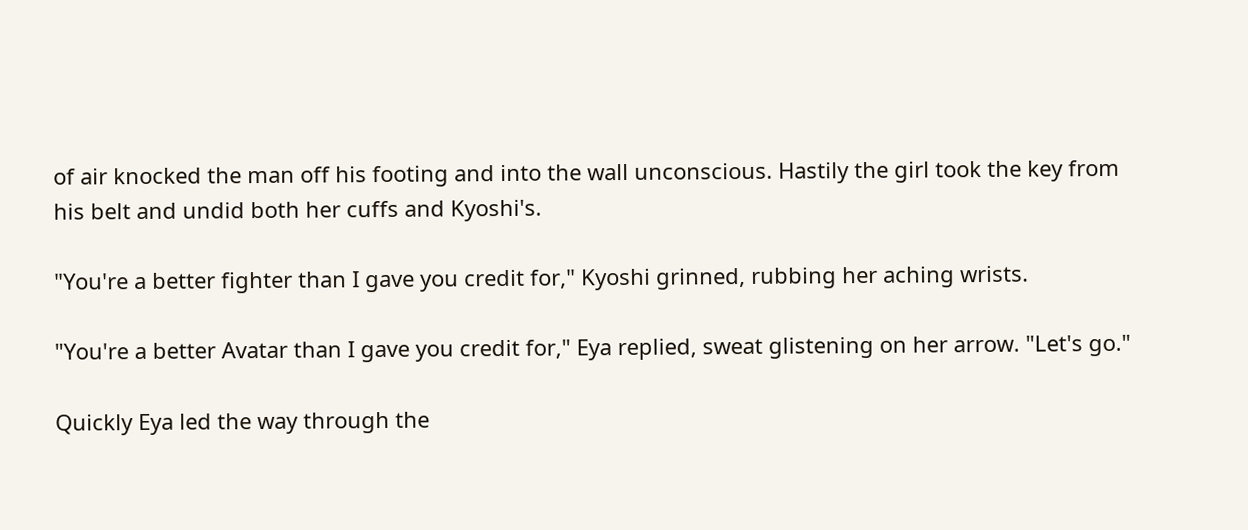of air knocked the man off his footing and into the wall unconscious. Hastily the girl took the key from his belt and undid both her cuffs and Kyoshi's.

"You're a better fighter than I gave you credit for," Kyoshi grinned, rubbing her aching wrists.

"You're a better Avatar than I gave you credit for," Eya replied, sweat glistening on her arrow. "Let's go."

Quickly Eya led the way through the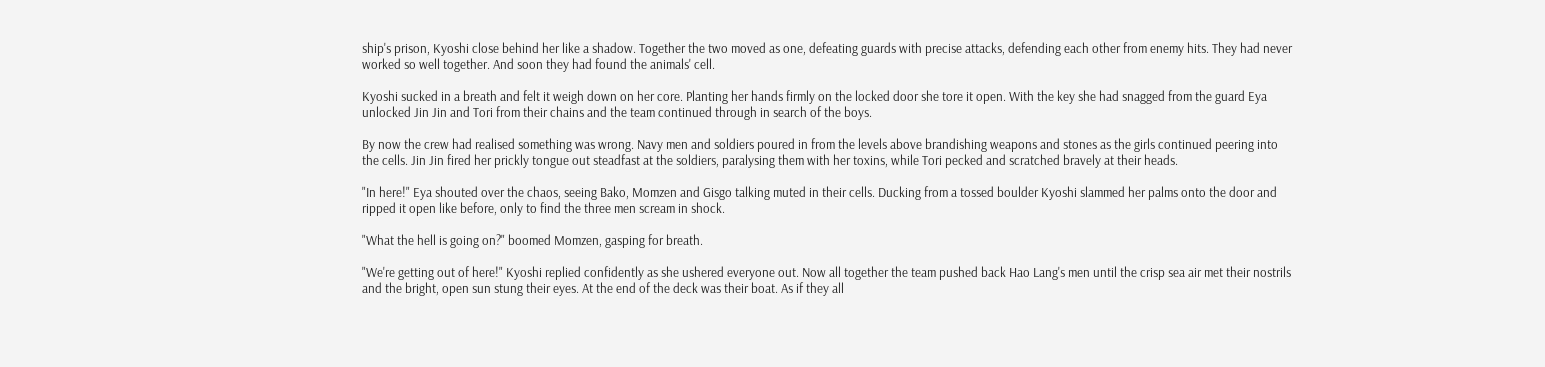ship's prison, Kyoshi close behind her like a shadow. Together the two moved as one, defeating guards with precise attacks, defending each other from enemy hits. They had never worked so well together. And soon they had found the animals' cell.

Kyoshi sucked in a breath and felt it weigh down on her core. Planting her hands firmly on the locked door she tore it open. With the key she had snagged from the guard Eya unlocked Jin Jin and Tori from their chains and the team continued through in search of the boys.

By now the crew had realised something was wrong. Navy men and soldiers poured in from the levels above brandishing weapons and stones as the girls continued peering into the cells. Jin Jin fired her prickly tongue out steadfast at the soldiers, paralysing them with her toxins, while Tori pecked and scratched bravely at their heads.

"In here!" Eya shouted over the chaos, seeing Bako, Momzen and Gisgo talking muted in their cells. Ducking from a tossed boulder Kyoshi slammed her palms onto the door and ripped it open like before, only to find the three men scream in shock.

"What the hell is going on?" boomed Momzen, gasping for breath.

"We're getting out of here!" Kyoshi replied confidently as she ushered everyone out. Now all together the team pushed back Hao Lang's men until the crisp sea air met their nostrils and the bright, open sun stung their eyes. At the end of the deck was their boat. As if they all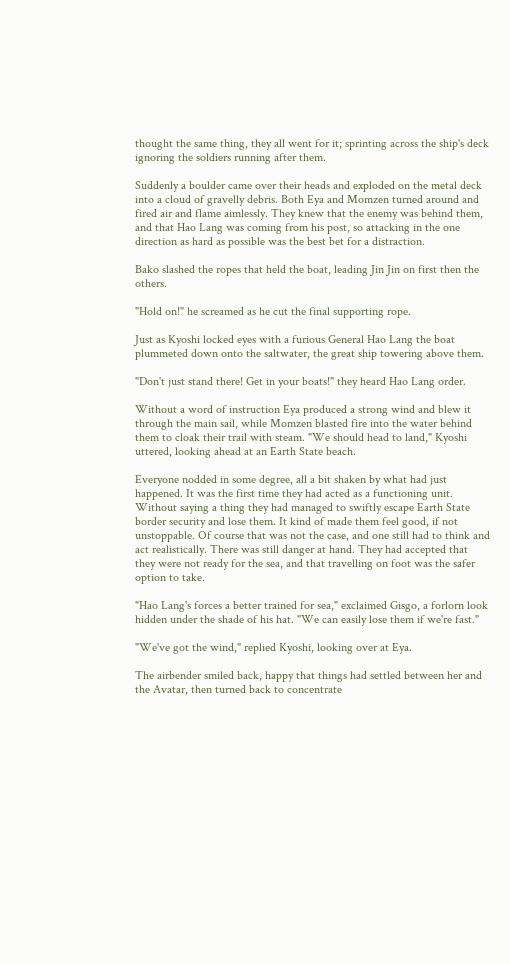thought the same thing, they all went for it; sprinting across the ship's deck ignoring the soldiers running after them.

Suddenly a boulder came over their heads and exploded on the metal deck into a cloud of gravelly debris. Both Eya and Momzen turned around and fired air and flame aimlessly. They knew that the enemy was behind them, and that Hao Lang was coming from his post, so attacking in the one direction as hard as possible was the best bet for a distraction.

Bako slashed the ropes that held the boat, leading Jin Jin on first then the others.

"Hold on!" he screamed as he cut the final supporting rope.

Just as Kyoshi locked eyes with a furious General Hao Lang the boat plummeted down onto the saltwater, the great ship towering above them.

"Don't just stand there! Get in your boats!" they heard Hao Lang order.

Without a word of instruction Eya produced a strong wind and blew it through the main sail, while Momzen blasted fire into the water behind them to cloak their trail with steam. "We should head to land," Kyoshi uttered, looking ahead at an Earth State beach.

Everyone nodded in some degree, all a bit shaken by what had just happened. It was the first time they had acted as a functioning unit. Without saying a thing they had managed to swiftly escape Earth State border security and lose them. It kind of made them feel good, if not unstoppable. Of course that was not the case, and one still had to think and act realistically. There was still danger at hand. They had accepted that they were not ready for the sea, and that travelling on foot was the safer option to take.

"Hao Lang's forces a better trained for sea," exclaimed Gisgo, a forlorn look hidden under the shade of his hat. "We can easily lose them if we're fast."

"We've got the wind," replied Kyoshi, looking over at Eya.

The airbender smiled back, happy that things had settled between her and the Avatar, then turned back to concentrate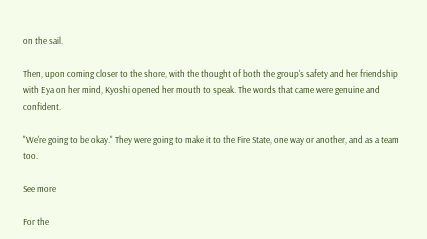on the sail.

Then, upon coming closer to the shore, with the thought of both the group's safety and her friendship with Eya on her mind, Kyoshi opened her mouth to speak. The words that came were genuine and confident.

"We're going to be okay." They were going to make it to the Fire State, one way or another, and as a team too.

See more

For the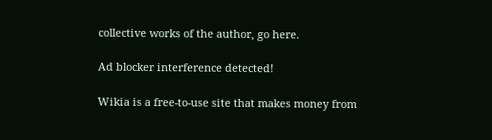collective works of the author, go here.

Ad blocker interference detected!

Wikia is a free-to-use site that makes money from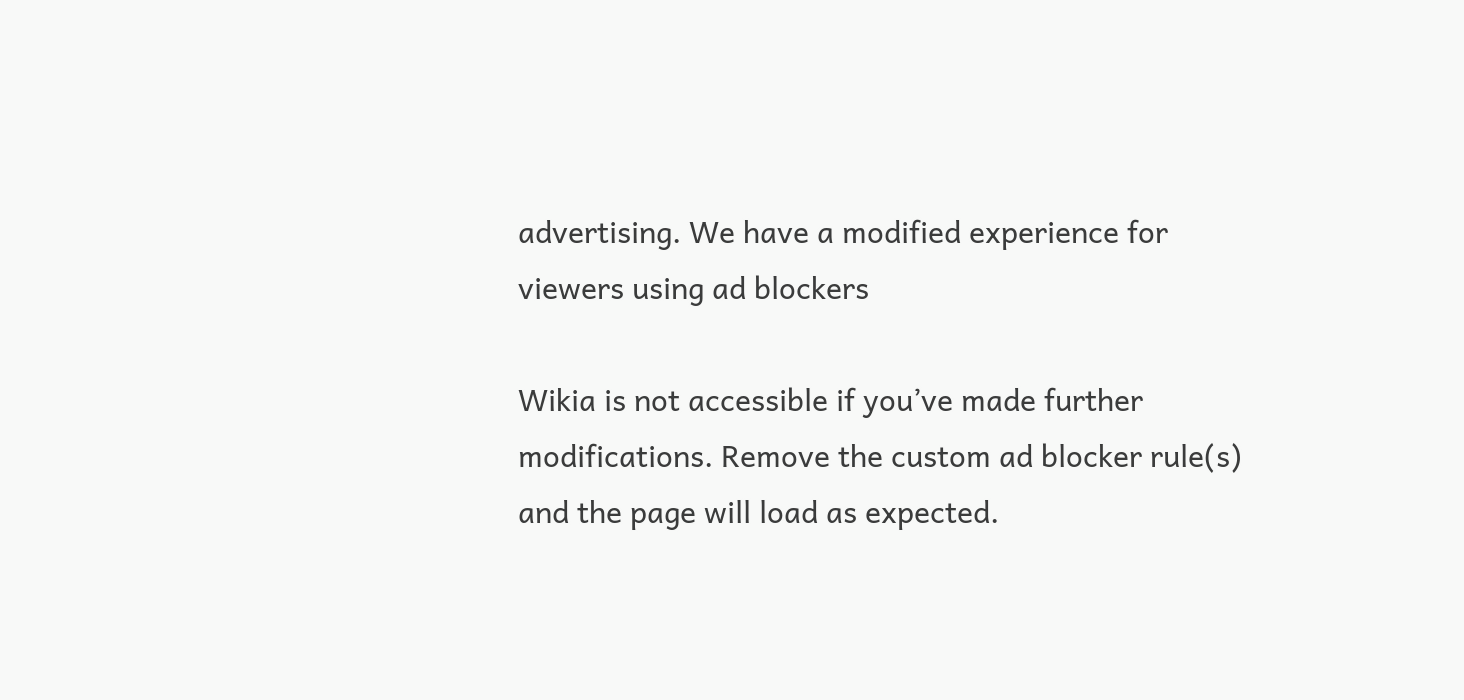advertising. We have a modified experience for viewers using ad blockers

Wikia is not accessible if you’ve made further modifications. Remove the custom ad blocker rule(s) and the page will load as expected.